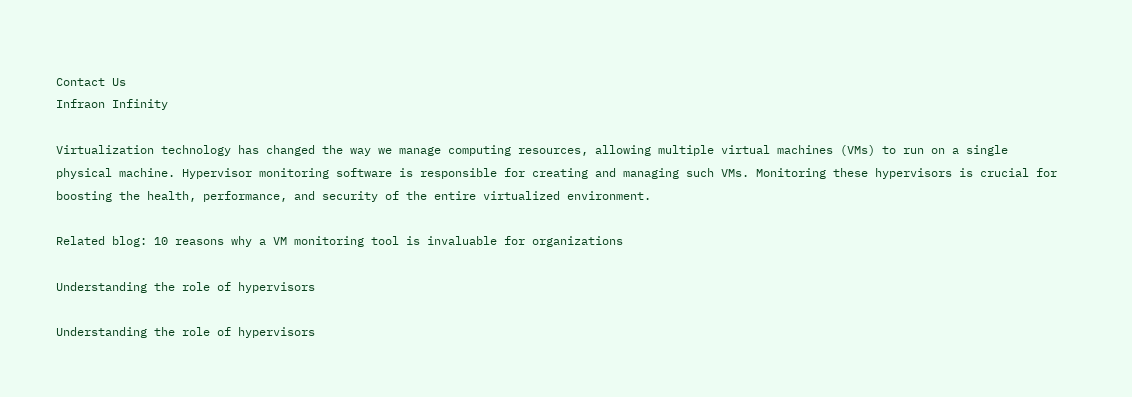Contact Us
Infraon Infinity

Virtualization technology has changed the way we manage computing resources, allowing multiple virtual machines (VMs) to run on a single physical machine. Hypervisor monitoring software is responsible for creating and managing such VMs. Monitoring these hypervisors is crucial for boosting the health, performance, and security of the entire virtualized environment.

Related blog: 10 reasons why a VM monitoring tool is invaluable for organizations

Understanding the role of hypervisors

Understanding the role of hypervisors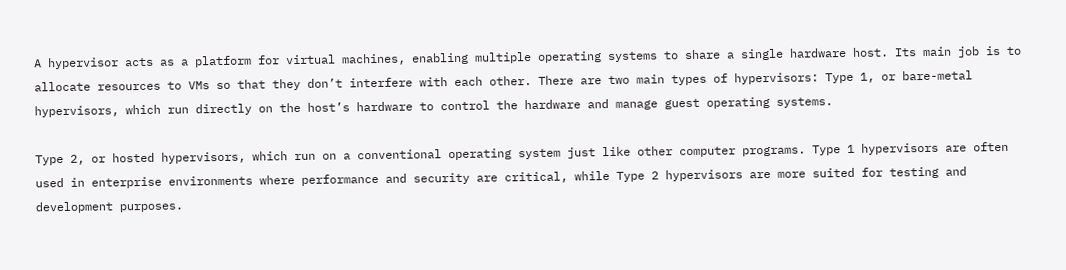A hypervisor acts as a platform for virtual machines, enabling multiple operating systems to share a single hardware host. Its main job is to allocate resources to VMs so that they don’t interfere with each other. There are two main types of hypervisors: Type 1, or bare-metal hypervisors, which run directly on the host’s hardware to control the hardware and manage guest operating systems.

Type 2, or hosted hypervisors, which run on a conventional operating system just like other computer programs. Type 1 hypervisors are often used in enterprise environments where performance and security are critical, while Type 2 hypervisors are more suited for testing and development purposes.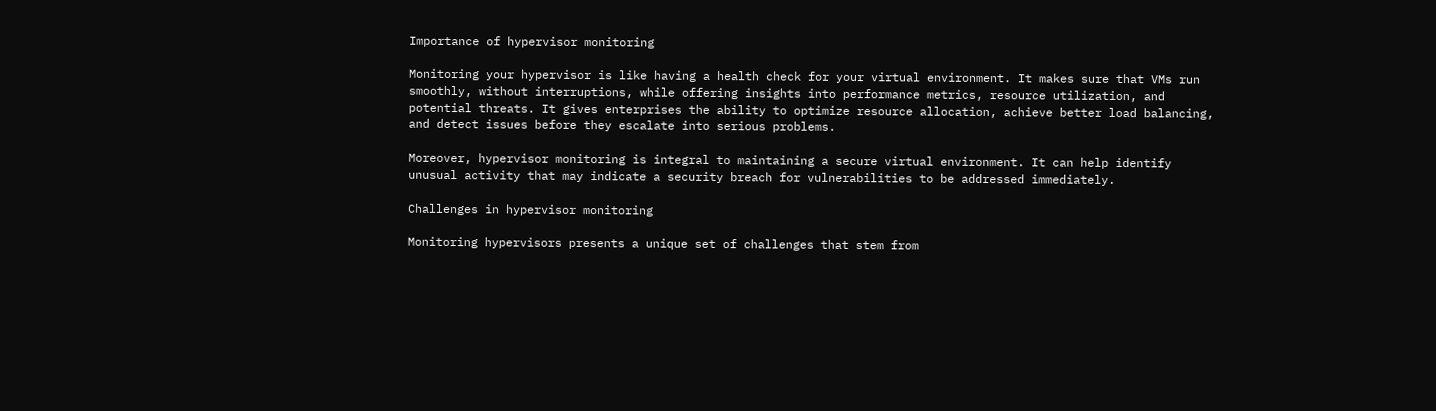Importance of hypervisor monitoring

Monitoring your hypervisor is like having a health check for your virtual environment. It makes sure that VMs run smoothly, without interruptions, while offering insights into performance metrics, resource utilization, and potential threats. It gives enterprises the ability to optimize resource allocation, achieve better load balancing, and detect issues before they escalate into serious problems.

Moreover, hypervisor monitoring is integral to maintaining a secure virtual environment. It can help identify unusual activity that may indicate a security breach for vulnerabilities to be addressed immediately.

Challenges in hypervisor monitoring

Monitoring hypervisors presents a unique set of challenges that stem from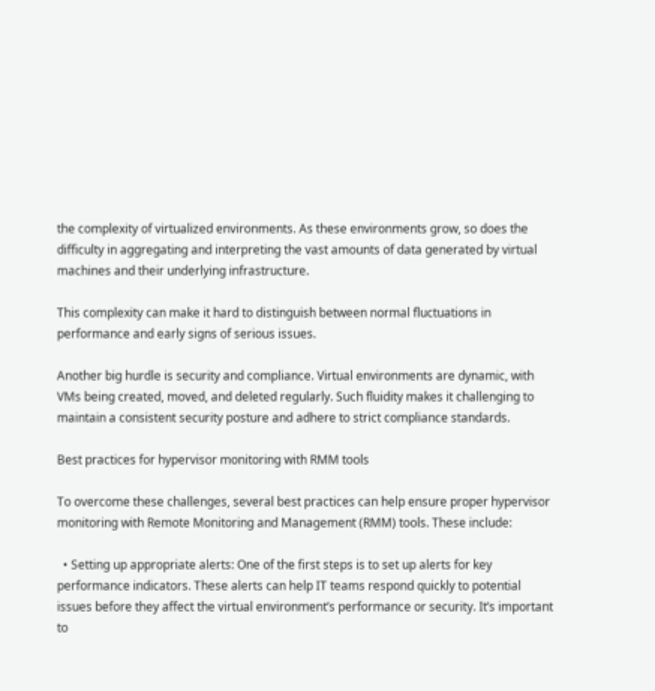the complexity of virtualized environments. As these environments grow, so does the difficulty in aggregating and interpreting the vast amounts of data generated by virtual machines and their underlying infrastructure.

This complexity can make it hard to distinguish between normal fluctuations in performance and early signs of serious issues.

Another big hurdle is security and compliance. Virtual environments are dynamic, with VMs being created, moved, and deleted regularly. Such fluidity makes it challenging to maintain a consistent security posture and adhere to strict compliance standards.

Best practices for hypervisor monitoring with RMM tools

To overcome these challenges, several best practices can help ensure proper hypervisor monitoring with Remote Monitoring and Management (RMM) tools. These include:

  • Setting up appropriate alerts: One of the first steps is to set up alerts for key performance indicators. These alerts can help IT teams respond quickly to potential issues before they affect the virtual environment’s performance or security. It’s important to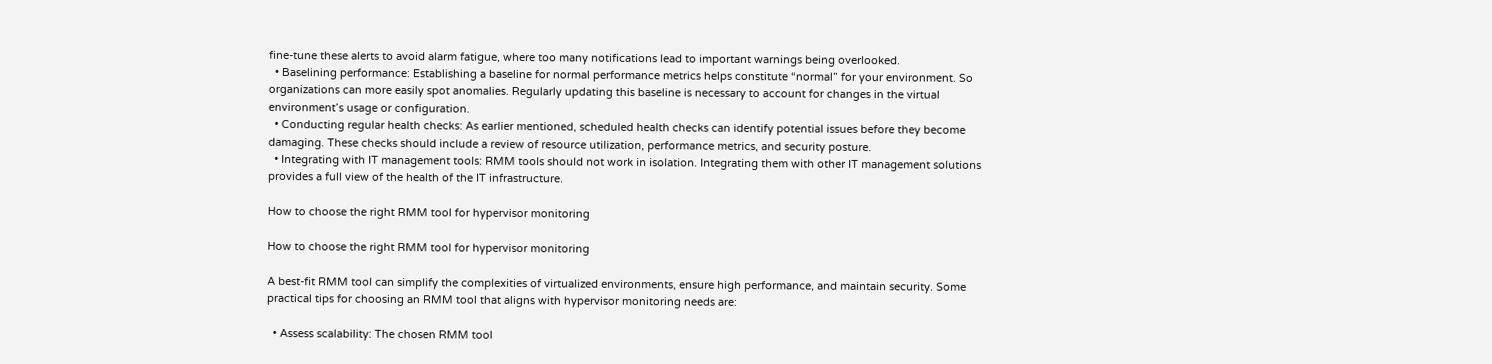fine-tune these alerts to avoid alarm fatigue, where too many notifications lead to important warnings being overlooked.
  • Baselining performance: Establishing a baseline for normal performance metrics helps constitute “normal” for your environment. So organizations can more easily spot anomalies. Regularly updating this baseline is necessary to account for changes in the virtual environment’s usage or configuration.
  • Conducting regular health checks: As earlier mentioned, scheduled health checks can identify potential issues before they become damaging. These checks should include a review of resource utilization, performance metrics, and security posture.
  • Integrating with IT management tools: RMM tools should not work in isolation. Integrating them with other IT management solutions provides a full view of the health of the IT infrastructure.

How to choose the right RMM tool for hypervisor monitoring

How to choose the right RMM tool for hypervisor monitoring

A best-fit RMM tool can simplify the complexities of virtualized environments, ensure high performance, and maintain security. Some practical tips for choosing an RMM tool that aligns with hypervisor monitoring needs are:

  • Assess scalability: The chosen RMM tool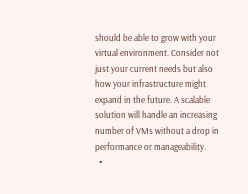should be able to grow with your virtual environment. Consider not just your current needs but also how your infrastructure might expand in the future. A scalable solution will handle an increasing number of VMs without a drop in performance or manageability.
  •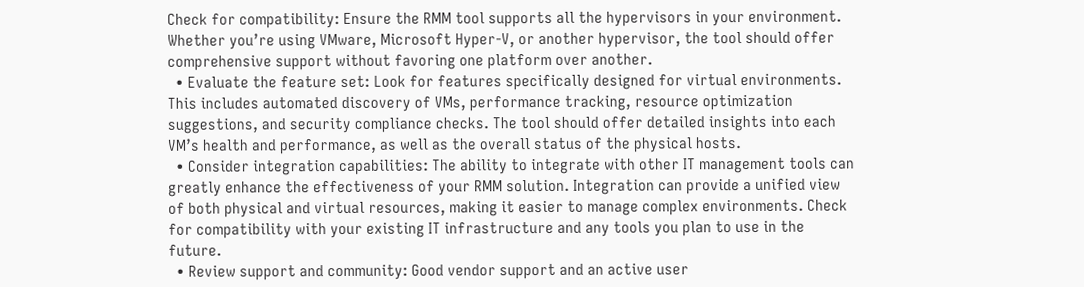Check for compatibility: Ensure the RMM tool supports all the hypervisors in your environment. Whether you’re using VMware, Microsoft Hyper-V, or another hypervisor, the tool should offer comprehensive support without favoring one platform over another.
  • Evaluate the feature set: Look for features specifically designed for virtual environments. This includes automated discovery of VMs, performance tracking, resource optimization suggestions, and security compliance checks. The tool should offer detailed insights into each VM’s health and performance, as well as the overall status of the physical hosts.
  • Consider integration capabilities: The ability to integrate with other IT management tools can greatly enhance the effectiveness of your RMM solution. Integration can provide a unified view of both physical and virtual resources, making it easier to manage complex environments. Check for compatibility with your existing IT infrastructure and any tools you plan to use in the future.
  • Review support and community: Good vendor support and an active user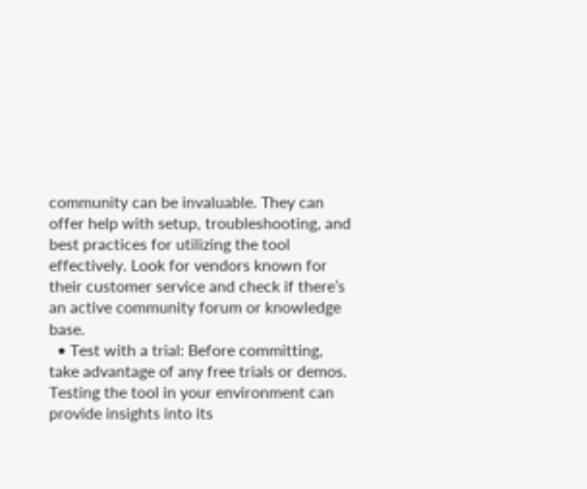community can be invaluable. They can offer help with setup, troubleshooting, and best practices for utilizing the tool effectively. Look for vendors known for their customer service and check if there’s an active community forum or knowledge base.
  • Test with a trial: Before committing, take advantage of any free trials or demos. Testing the tool in your environment can provide insights into its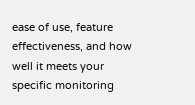ease of use, feature effectiveness, and how well it meets your specific monitoring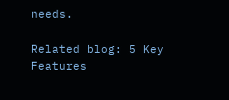needs.

Related blog: 5 Key Features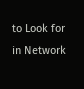to Look for in Network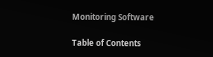Monitoring Software

Table of Contents